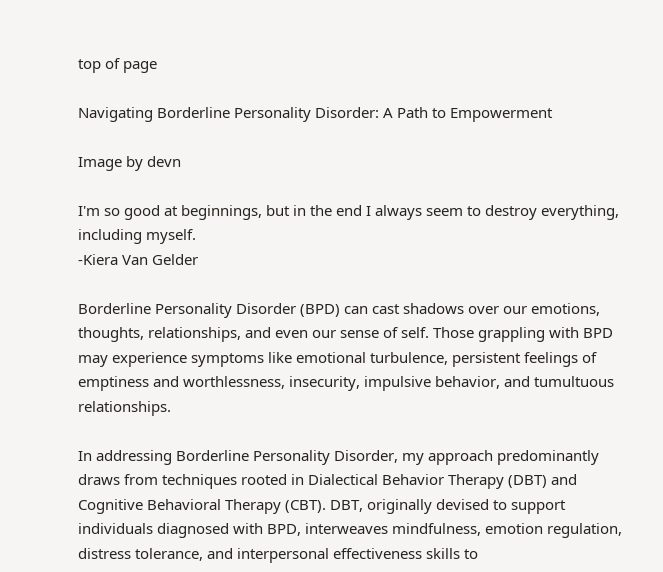top of page

Navigating Borderline Personality Disorder: A Path to Empowerment

Image by devn

I'm so good at beginnings, but in the end I always seem to destroy everything, including myself.
-Kiera Van Gelder

Borderline Personality Disorder (BPD) can cast shadows over our emotions, thoughts, relationships, and even our sense of self. Those grappling with BPD may experience symptoms like emotional turbulence, persistent feelings of emptiness and worthlessness, insecurity, impulsive behavior, and tumultuous relationships.

In addressing Borderline Personality Disorder, my approach predominantly draws from techniques rooted in Dialectical Behavior Therapy (DBT) and Cognitive Behavioral Therapy (CBT). DBT, originally devised to support individuals diagnosed with BPD, interweaves mindfulness, emotion regulation, distress tolerance, and interpersonal effectiveness skills to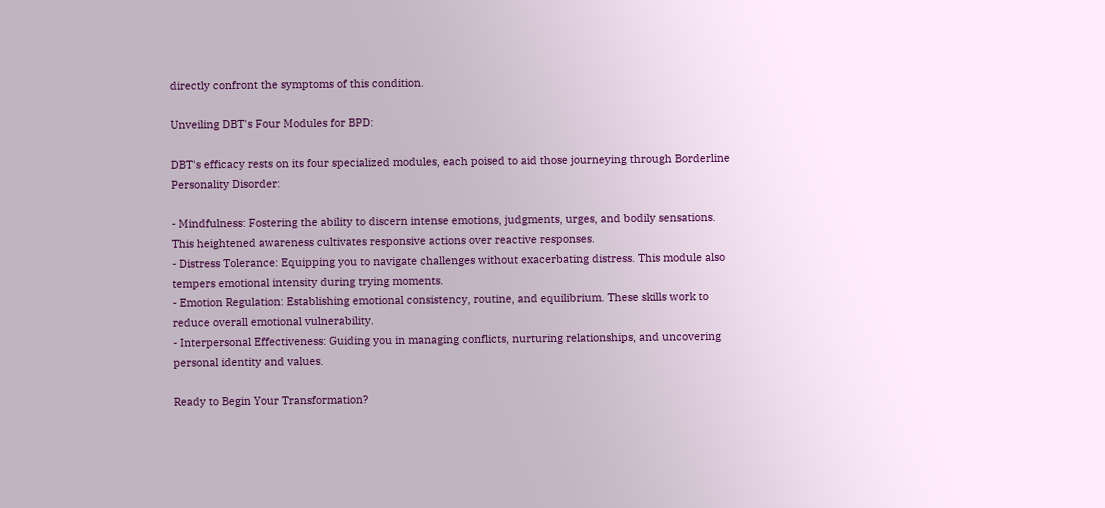directly confront the symptoms of this condition.

Unveiling DBT's Four Modules for BPD:

DBT's efficacy rests on its four specialized modules, each poised to aid those journeying through Borderline Personality Disorder:

- Mindfulness: Fostering the ability to discern intense emotions, judgments, urges, and bodily sensations. This heightened awareness cultivates responsive actions over reactive responses.
- Distress Tolerance: Equipping you to navigate challenges without exacerbating distress. This module also tempers emotional intensity during trying moments.
- Emotion Regulation: Establishing emotional consistency, routine, and equilibrium. These skills work to reduce overall emotional vulnerability.
- Interpersonal Effectiveness: Guiding you in managing conflicts, nurturing relationships, and uncovering personal identity and values.

Ready to Begin Your Transformation?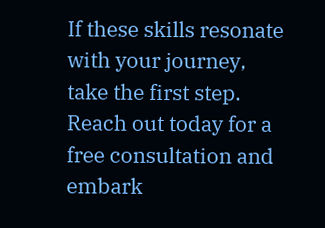If these skills resonate with your journey, take the first step. Reach out today for a free consultation and embark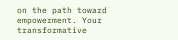on the path toward empowerment. Your transformative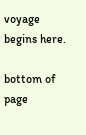voyage begins here.

bottom of page